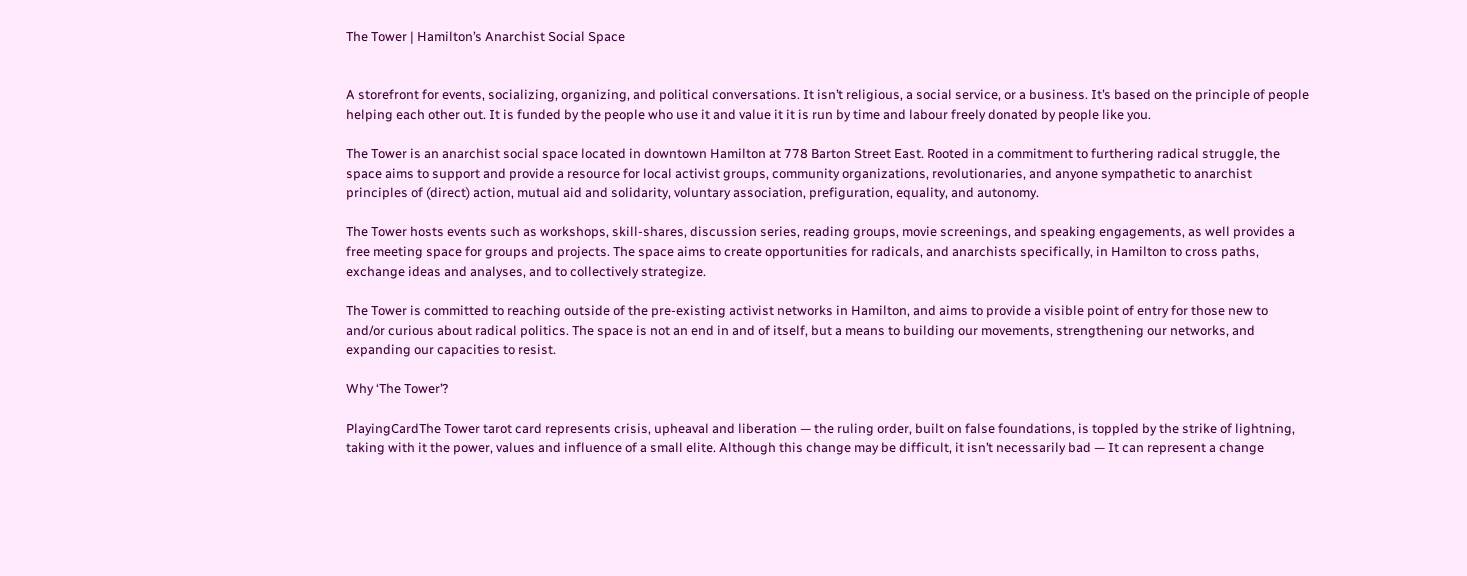The Tower | Hamilton’s Anarchist Social Space


A storefront for events, socializing, organizing, and political conversations. It isn’t religious, a social service, or a business. It’s based on the principle of people helping each other out. It is funded by the people who use it and value it it is run by time and labour freely donated by people like you.

The Tower is an anarchist social space located in downtown Hamilton at 778 Barton Street East. Rooted in a commitment to furthering radical struggle, the space aims to support and provide a resource for local activist groups, community organizations, revolutionaries, and anyone sympathetic to anarchist principles of (direct) action, mutual aid and solidarity, voluntary association, prefiguration, equality, and autonomy.

The Tower hosts events such as workshops, skill-shares, discussion series, reading groups, movie screenings, and speaking engagements, as well provides a free meeting space for groups and projects. The space aims to create opportunities for radicals, and anarchists specifically, in Hamilton to cross paths, exchange ideas and analyses, and to collectively strategize.

The Tower is committed to reaching outside of the pre-existing activist networks in Hamilton, and aims to provide a visible point of entry for those new to and/or curious about radical politics. The space is not an end in and of itself, but a means to building our movements, strengthening our networks, and expanding our capacities to resist.

Why ‘The Tower’?

PlayingCardThe Tower tarot card represents crisis, upheaval and liberation — the ruling order, built on false foundations, is toppled by the strike of lightning, taking with it the power, values and influence of a small elite. Although this change may be difficult, it isn’t necessarily bad — It can represent a change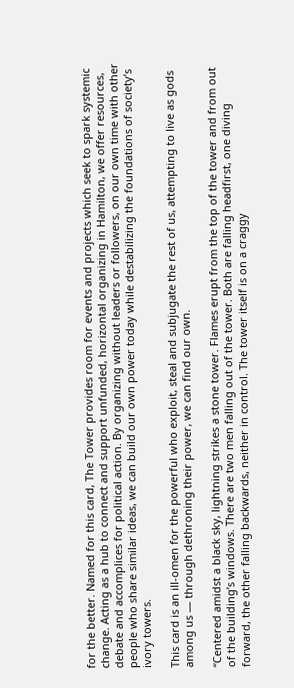for the better. Named for this card, The Tower provides room for events and projects which seek to spark systemic change. Acting as a hub to connect and support unfunded, horizontal organizing in Hamilton, we offer resources, debate and accomplices for political action. By organizing without leaders or followers, on our own time with other people who share similar ideas, we can build our own power today while destabilizing the foundations of society’s ivory towers.

This card is an ill-omen for the powerful who exploit, steal and subjugate the rest of us, attempting to live as gods among us — through dethroning their power, we can find our own.

“Centered amidst a black sky, lightning strikes a stone tower. Flames erupt from the top of the tower and from out of the building’s windows. There are two men falling out of the tower. Both are falling headfirst, one diving forward, the other falling backwards, neither in control. The tower itself is on a craggy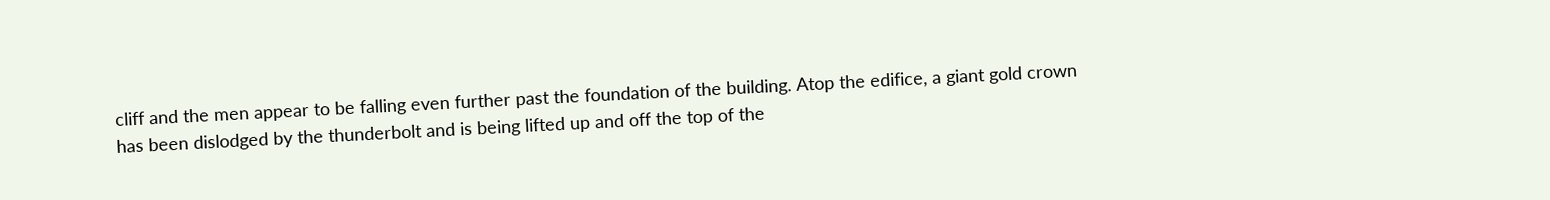cliff and the men appear to be falling even further past the foundation of the building. Atop the edifice, a giant gold crown has been dislodged by the thunderbolt and is being lifted up and off the top of the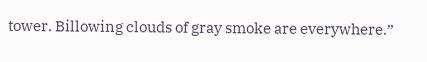tower. Billowing clouds of gray smoke are everywhere.”